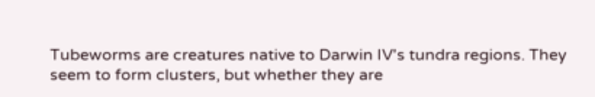Tubeworms are creatures native to Darwin IV's tundra regions. They seem to form clusters, but whether they are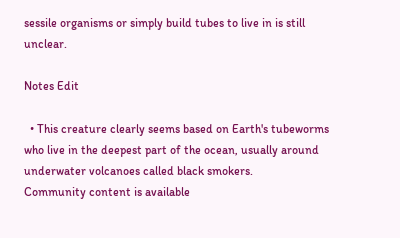sessile organisms or simply build tubes to live in is still unclear.

Notes Edit

  • This creature clearly seems based on Earth's tubeworms who live in the deepest part of the ocean, usually around underwater volcanoes called black smokers.
Community content is available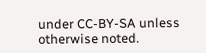under CC-BY-SA unless otherwise noted.